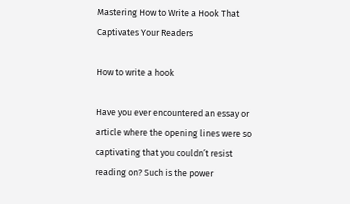Mastering How to Write a Hook That Captivates Your Readers

How to write a hook

Have you ever encountered an essay or article where the opening lines were so captivating that you couldn’t resist reading on? Such is the power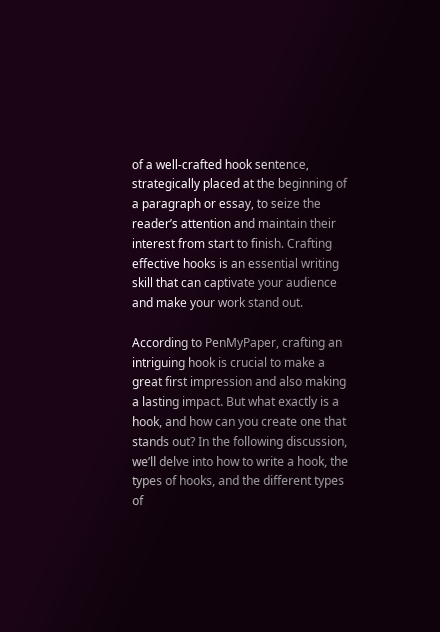of a well-crafted hook sentence, strategically placed at the beginning of a paragraph or essay, to seize the reader’s attention and maintain their interest from start to finish. Crafting effective hooks is an essential writing skill that can captivate your audience and make your work stand out.

According to PenMyPaper, crafting an intriguing hook is crucial to make a great first impression and also making a lasting impact. But what exactly is a hook, and how can you create one that stands out? In the following discussion, we’ll delve into how to write a hook, the types of hooks, and the different types of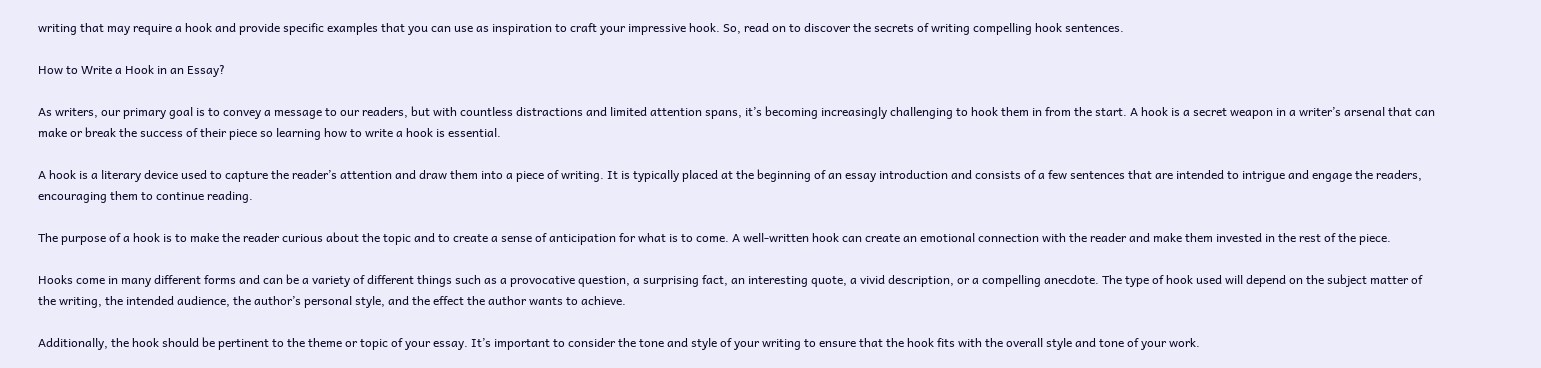writing that may require a hook and provide specific examples that you can use as inspiration to craft your impressive hook. So, read on to discover the secrets of writing compelling hook sentences.

How to Write a Hook in an Essay?

As writers, our primary goal is to convey a message to our readers, but with countless distractions and limited attention spans, it’s becoming increasingly challenging to hook them in from the start. A hook is a secret weapon in a writer’s arsenal that can make or break the success of their piece so learning how to write a hook is essential.

A hook is a literary device used to capture the reader’s attention and draw them into a piece of writing. It is typically placed at the beginning of an essay introduction and consists of a few sentences that are intended to intrigue and engage the readers, encouraging them to continue reading.

The purpose of a hook is to make the reader curious about the topic and to create a sense of anticipation for what is to come. A well-written hook can create an emotional connection with the reader and make them invested in the rest of the piece.

Hooks come in many different forms and can be a variety of different things such as a provocative question, a surprising fact, an interesting quote, a vivid description, or a compelling anecdote. The type of hook used will depend on the subject matter of the writing, the intended audience, the author’s personal style, and the effect the author wants to achieve.

Additionally, the hook should be pertinent to the theme or topic of your essay. It’s important to consider the tone and style of your writing to ensure that the hook fits with the overall style and tone of your work.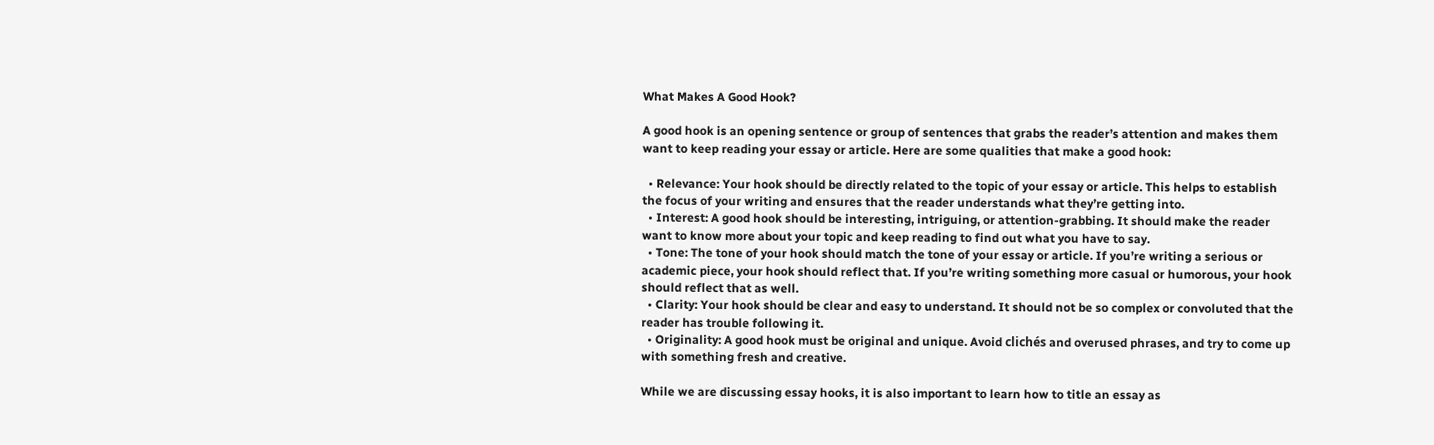What Makes A Good Hook?

A good hook is an opening sentence or group of sentences that grabs the reader’s attention and makes them want to keep reading your essay or article. Here are some qualities that make a good hook:

  • Relevance: Your hook should be directly related to the topic of your essay or article. This helps to establish the focus of your writing and ensures that the reader understands what they’re getting into.
  • Interest: A good hook should be interesting, intriguing, or attention-grabbing. It should make the reader want to know more about your topic and keep reading to find out what you have to say.
  • Tone: The tone of your hook should match the tone of your essay or article. If you’re writing a serious or academic piece, your hook should reflect that. If you’re writing something more casual or humorous, your hook should reflect that as well.
  • Clarity: Your hook should be clear and easy to understand. It should not be so complex or convoluted that the reader has trouble following it.
  • Originality: A good hook must be original and unique. Avoid clichés and overused phrases, and try to come up with something fresh and creative.

While we are discussing essay hooks, it is also important to learn how to title an essay as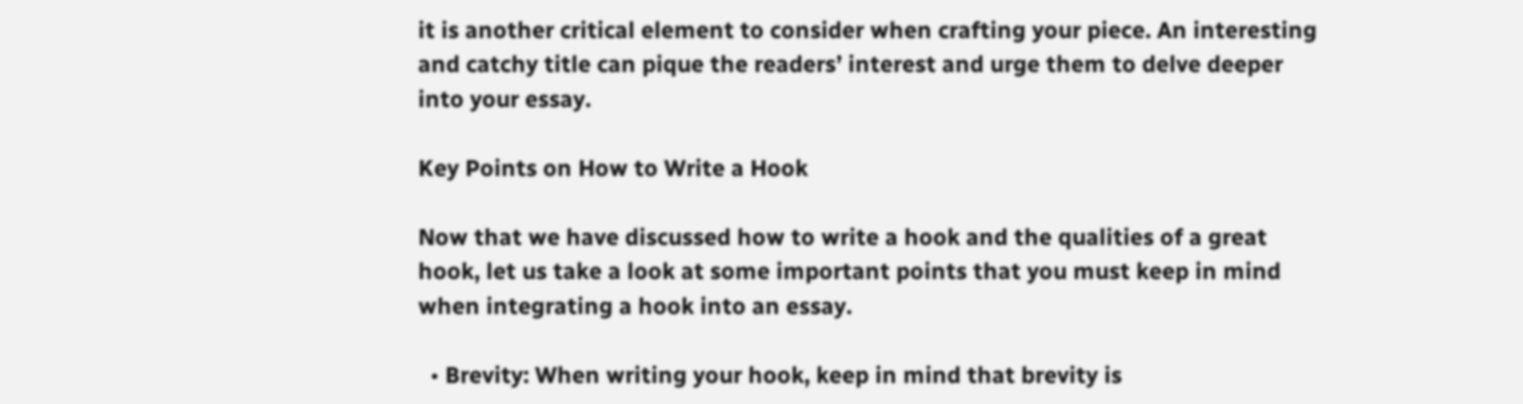it is another critical element to consider when crafting your piece. An interesting and catchy title can pique the readers’ interest and urge them to delve deeper into your essay.

Key Points on How to Write a Hook

Now that we have discussed how to write a hook and the qualities of a great hook, let us take a look at some important points that you must keep in mind when integrating a hook into an essay.

  • Brevity: When writing your hook, keep in mind that brevity is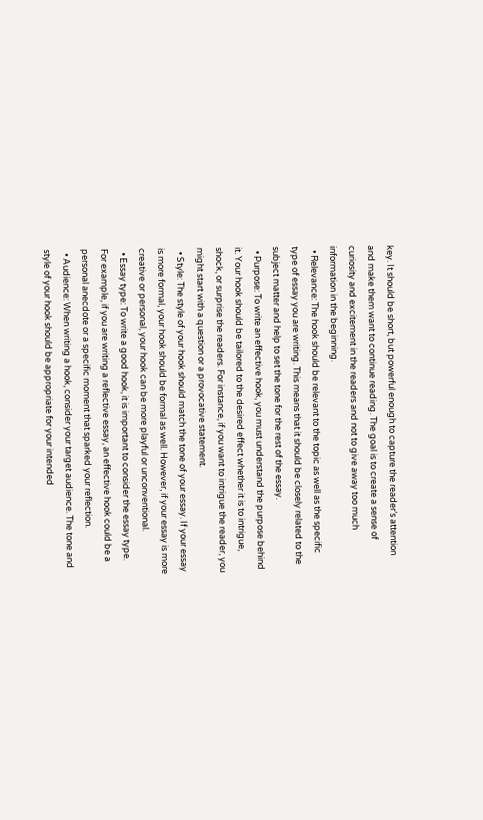key. It should be short, but powerful enough to capture the reader’s attention and make them want to continue reading. The goal is to create a sense of curiosity and excitement in the readers and not to give away too much information in the beginning.
  • Relevance: The hook should be relevant to the topic as well as the specific type of essay you are writing. This means that it should be closely related to the subject matter and help to set the tone for the rest of the essay.
  • Purpose: To write an effective hook, you must understand the purpose behind it. Your hook should be tailored to the desired effect whether it is to intrigue, shock, or surprise the readers. For instance, if you want to intrigue the reader, you might start with a question or a provocative statement.
  • Style: The style of your hook should match the tone of your essay. If your essay is more formal, your hook should be formal as well. However, if your essay is more creative or personal, your hook can be more playful or unconventional.
  • Essay type: To write a good hook, it is important to consider the essay type. For example, if you are writing a reflective essay, an effective hook could be a personal anecdote or a specific moment that sparked your reflection.
  • Audience: When writing a hook, consider your target audience. The tone and style of your hook should be appropriate for your intended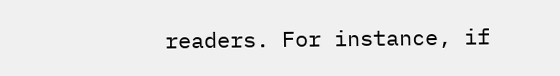readers. For instance, if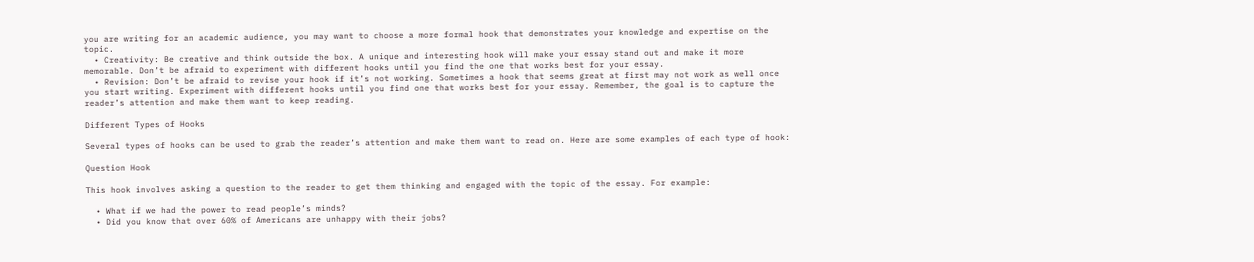you are writing for an academic audience, you may want to choose a more formal hook that demonstrates your knowledge and expertise on the topic.
  • Creativity: Be creative and think outside the box. A unique and interesting hook will make your essay stand out and make it more memorable. Don’t be afraid to experiment with different hooks until you find the one that works best for your essay.
  • Revision: Don’t be afraid to revise your hook if it’s not working. Sometimes a hook that seems great at first may not work as well once you start writing. Experiment with different hooks until you find one that works best for your essay. Remember, the goal is to capture the reader’s attention and make them want to keep reading.

Different Types of Hooks

Several types of hooks can be used to grab the reader’s attention and make them want to read on. Here are some examples of each type of hook:

Question Hook

This hook involves asking a question to the reader to get them thinking and engaged with the topic of the essay. For example:

  • What if we had the power to read people’s minds?
  • Did you know that over 60% of Americans are unhappy with their jobs?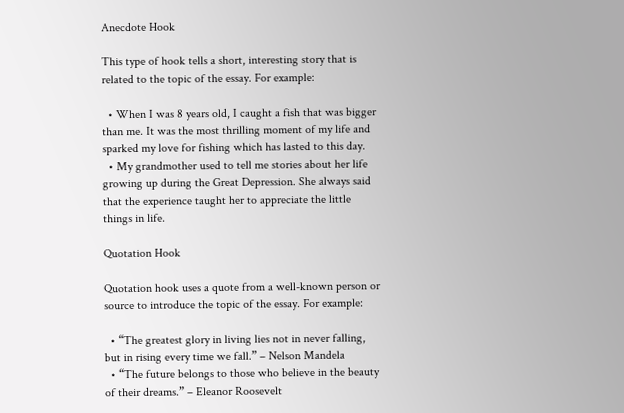Anecdote Hook

This type of hook tells a short, interesting story that is related to the topic of the essay. For example:

  • When I was 8 years old, I caught a fish that was bigger than me. It was the most thrilling moment of my life and sparked my love for fishing which has lasted to this day.
  • My grandmother used to tell me stories about her life growing up during the Great Depression. She always said that the experience taught her to appreciate the little things in life.

Quotation Hook

Quotation hook uses a quote from a well-known person or source to introduce the topic of the essay. For example:

  • “The greatest glory in living lies not in never falling, but in rising every time we fall.” – Nelson Mandela
  • “The future belongs to those who believe in the beauty of their dreams.” – Eleanor Roosevelt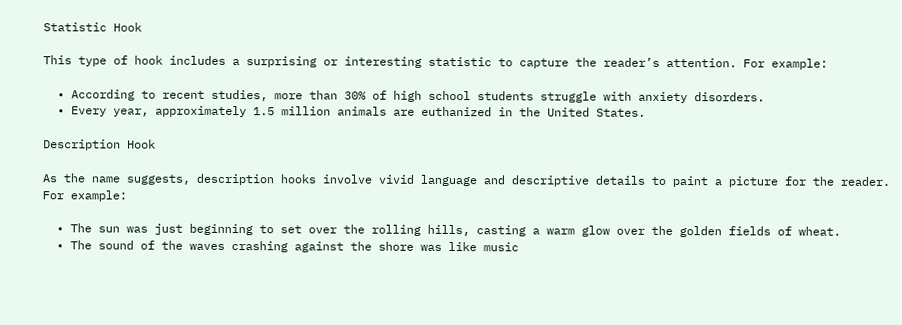Statistic Hook

This type of hook includes a surprising or interesting statistic to capture the reader’s attention. For example:

  • According to recent studies, more than 30% of high school students struggle with anxiety disorders.
  • Every year, approximately 1.5 million animals are euthanized in the United States.

Description Hook

As the name suggests, description hooks involve vivid language and descriptive details to paint a picture for the reader. For example:

  • The sun was just beginning to set over the rolling hills, casting a warm glow over the golden fields of wheat.
  • The sound of the waves crashing against the shore was like music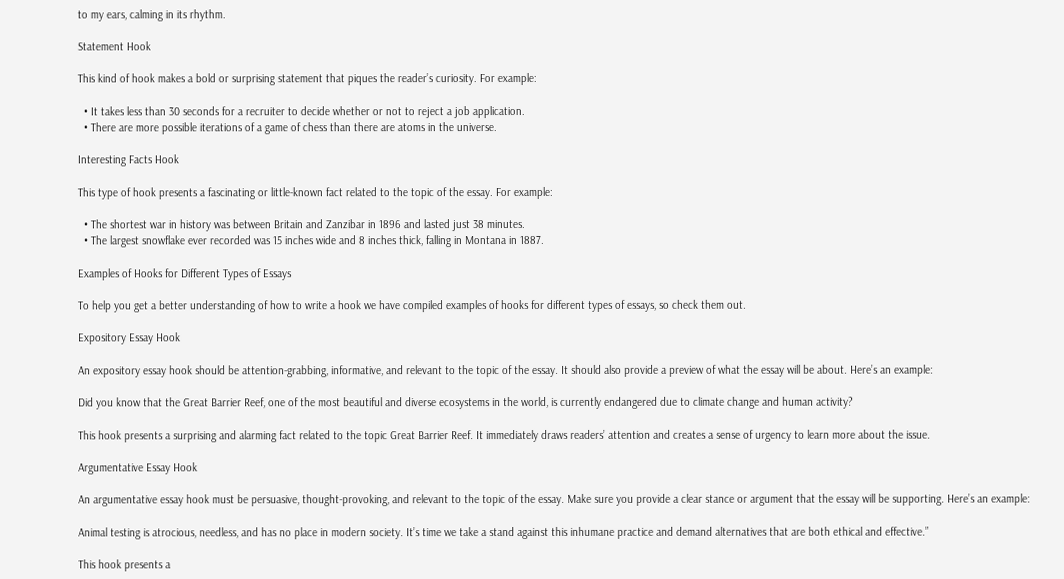to my ears, calming in its rhythm.

Statement Hook

This kind of hook makes a bold or surprising statement that piques the reader’s curiosity. For example:

  • It takes less than 30 seconds for a recruiter to decide whether or not to reject a job application.
  • There are more possible iterations of a game of chess than there are atoms in the universe.

Interesting Facts Hook

This type of hook presents a fascinating or little-known fact related to the topic of the essay. For example:

  • The shortest war in history was between Britain and Zanzibar in 1896 and lasted just 38 minutes.
  • The largest snowflake ever recorded was 15 inches wide and 8 inches thick, falling in Montana in 1887.

Examples of Hooks for Different Types of Essays

To help you get a better understanding of how to write a hook we have compiled examples of hooks for different types of essays, so check them out.

Expository Essay Hook

An expository essay hook should be attention-grabbing, informative, and relevant to the topic of the essay. It should also provide a preview of what the essay will be about. Here’s an example:

Did you know that the Great Barrier Reef, one of the most beautiful and diverse ecosystems in the world, is currently endangered due to climate change and human activity?

This hook presents a surprising and alarming fact related to the topic Great Barrier Reef. It immediately draws readers’ attention and creates a sense of urgency to learn more about the issue.

Argumentative Essay Hook

An argumentative essay hook must be persuasive, thought-provoking, and relevant to the topic of the essay. Make sure you provide a clear stance or argument that the essay will be supporting. Here’s an example:

Animal testing is atrocious, needless, and has no place in modern society. It’s time we take a stand against this inhumane practice and demand alternatives that are both ethical and effective.”

This hook presents a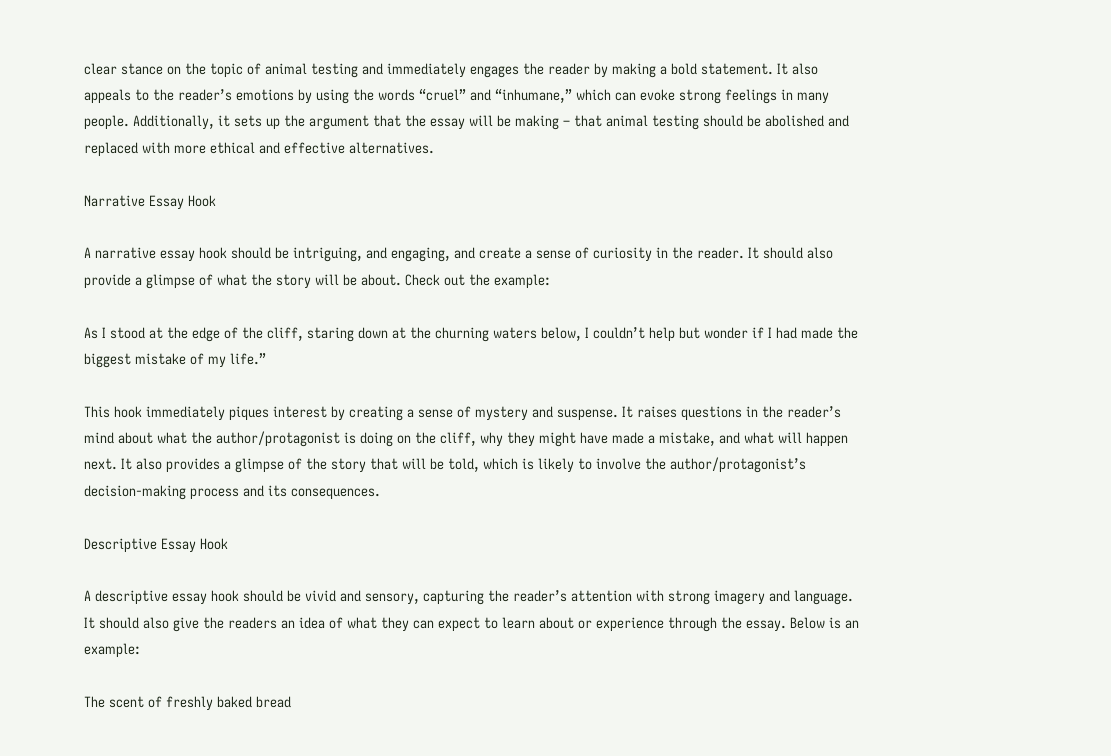clear stance on the topic of animal testing and immediately engages the reader by making a bold statement. It also appeals to the reader’s emotions by using the words “cruel” and “inhumane,” which can evoke strong feelings in many people. Additionally, it sets up the argument that the essay will be making – that animal testing should be abolished and replaced with more ethical and effective alternatives.

Narrative Essay Hook

A narrative essay hook should be intriguing, and engaging, and create a sense of curiosity in the reader. It should also provide a glimpse of what the story will be about. Check out the example:

As I stood at the edge of the cliff, staring down at the churning waters below, I couldn’t help but wonder if I had made the biggest mistake of my life.”

This hook immediately piques interest by creating a sense of mystery and suspense. It raises questions in the reader’s mind about what the author/protagonist is doing on the cliff, why they might have made a mistake, and what will happen next. It also provides a glimpse of the story that will be told, which is likely to involve the author/protagonist’s decision-making process and its consequences.

Descriptive Essay Hook

A descriptive essay hook should be vivid and sensory, capturing the reader’s attention with strong imagery and language. It should also give the readers an idea of what they can expect to learn about or experience through the essay. Below is an example:

The scent of freshly baked bread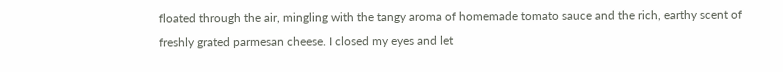floated through the air, mingling with the tangy aroma of homemade tomato sauce and the rich, earthy scent of freshly grated parmesan cheese. I closed my eyes and let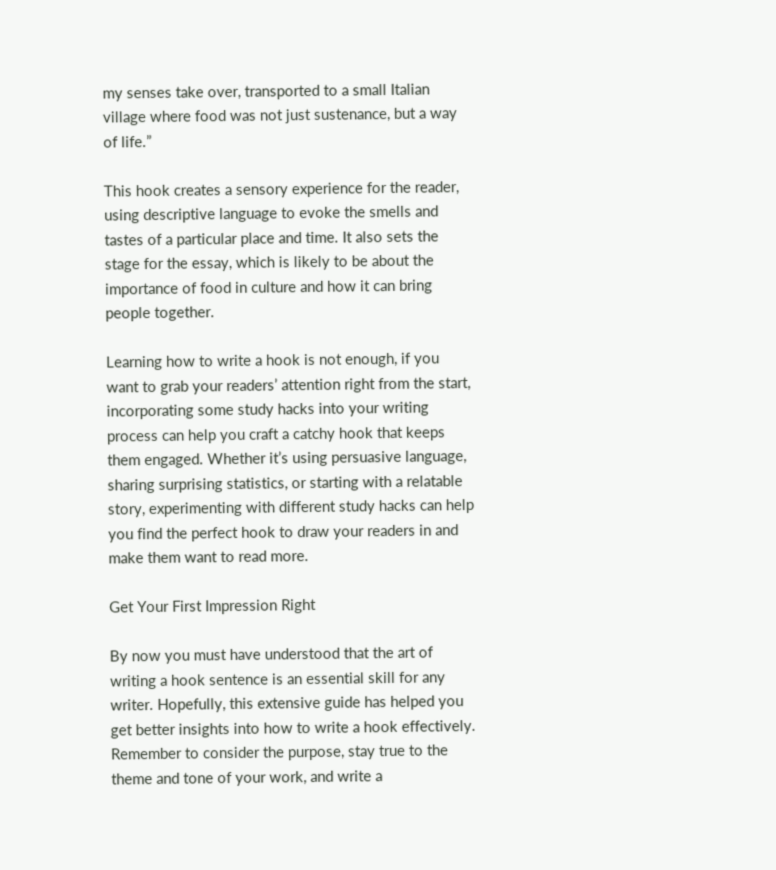my senses take over, transported to a small Italian village where food was not just sustenance, but a way of life.”

This hook creates a sensory experience for the reader, using descriptive language to evoke the smells and tastes of a particular place and time. It also sets the stage for the essay, which is likely to be about the importance of food in culture and how it can bring people together.

Learning how to write a hook is not enough, if you want to grab your readers’ attention right from the start, incorporating some study hacks into your writing process can help you craft a catchy hook that keeps them engaged. Whether it’s using persuasive language, sharing surprising statistics, or starting with a relatable story, experimenting with different study hacks can help you find the perfect hook to draw your readers in and make them want to read more.

Get Your First Impression Right

By now you must have understood that the art of writing a hook sentence is an essential skill for any writer. Hopefully, this extensive guide has helped you get better insights into how to write a hook effectively. Remember to consider the purpose, stay true to the theme and tone of your work, and write a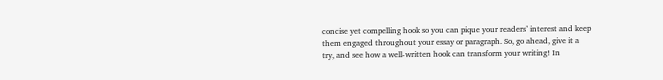concise yet compelling hook so you can pique your readers’ interest and keep them engaged throughout your essay or paragraph. So, go ahead, give it a try, and see how a well-written hook can transform your writing! In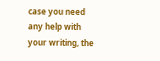case you need any help with your writing, the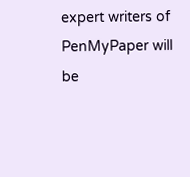expert writers of PenMyPaper will be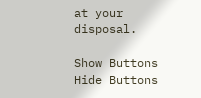at your disposal.

Show Buttons
Hide Buttons